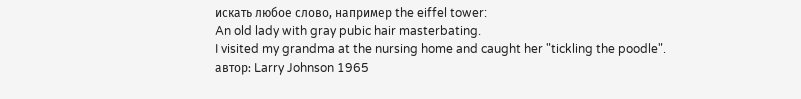искать любое слово, например the eiffel tower:
An old lady with gray pubic hair masterbating.
I visited my grandma at the nursing home and caught her "tickling the poodle".
автор: Larry Johnson 1965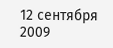12 сентября 2009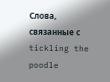Слова, связанные с tickling the poodle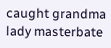caught grandma lady masterbate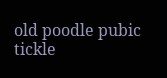old poodle pubic tickle